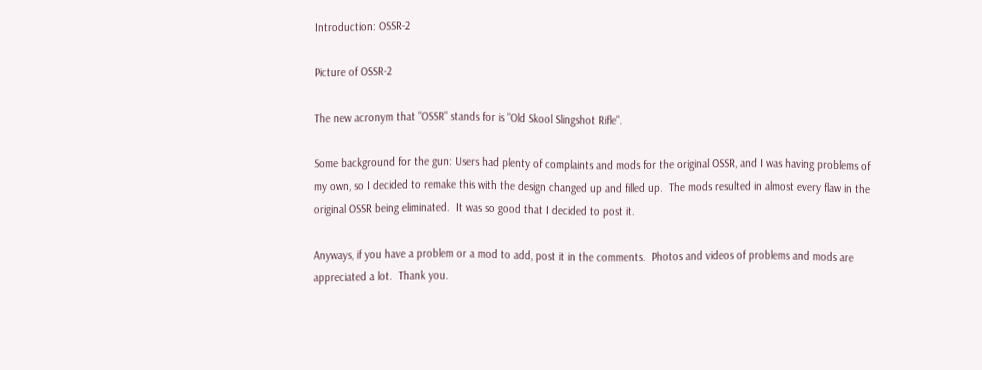Introduction: OSSR-2

Picture of OSSR-2

The new acronym that "OSSR" stands for is "Old Skool Slingshot Rifle".

Some background for the gun: Users had plenty of complaints and mods for the original OSSR, and I was having problems of my own, so I decided to remake this with the design changed up and filled up.  The mods resulted in almost every flaw in the original OSSR being eliminated.  It was so good that I decided to post it.

Anyways, if you have a problem or a mod to add, post it in the comments.  Photos and videos of problems and mods are appreciated a lot.  Thank you.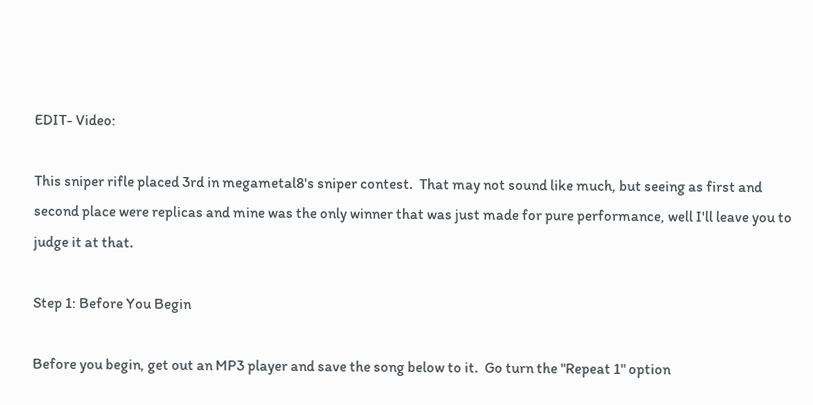EDIT- Video:

This sniper rifle placed 3rd in megametal8's sniper contest.  That may not sound like much, but seeing as first and second place were replicas and mine was the only winner that was just made for pure performance, well I'll leave you to judge it at that.

Step 1: Before You Begin

Before you begin, get out an MP3 player and save the song below to it.  Go turn the "Repeat 1" option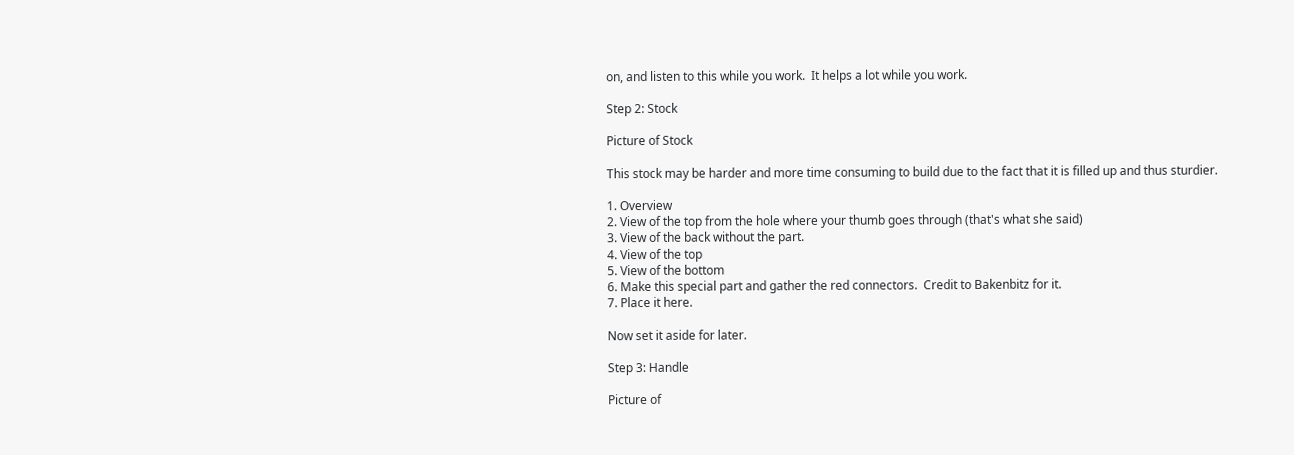on, and listen to this while you work.  It helps a lot while you work.

Step 2: Stock

Picture of Stock

This stock may be harder and more time consuming to build due to the fact that it is filled up and thus sturdier.

1. Overview
2. View of the top from the hole where your thumb goes through (that's what she said)
3. View of the back without the part.
4. View of the top
5. View of the bottom
6. Make this special part and gather the red connectors.  Credit to Bakenbitz for it.
7. Place it here.

Now set it aside for later.

Step 3: Handle

Picture of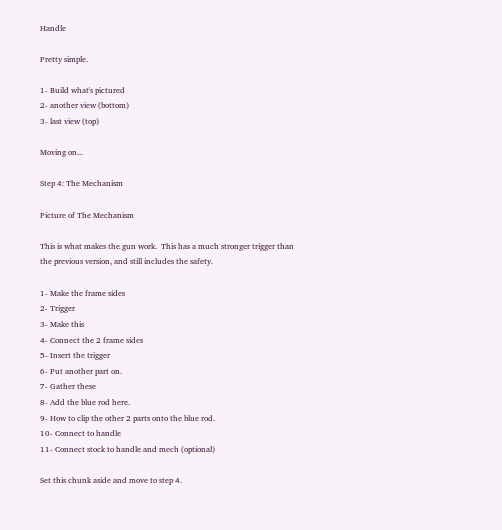Handle

Pretty simple.

1- Build what's pictured
2- another view (bottom)
3- last view (top)

Moving on...

Step 4: The Mechanism

Picture of The Mechanism

This is what makes the gun work.  This has a much stronger trigger than the previous version, and still includes the safety.

1- Make the frame sides
2- Trigger
3- Make this
4- Connect the 2 frame sides
5- Insert the trigger
6- Put another part on.
7- Gather these
8- Add the blue rod here.
9- How to clip the other 2 parts onto the blue rod.
10- Connect to handle
11- Connect stock to handle and mech (optional)

Set this chunk aside and move to step 4.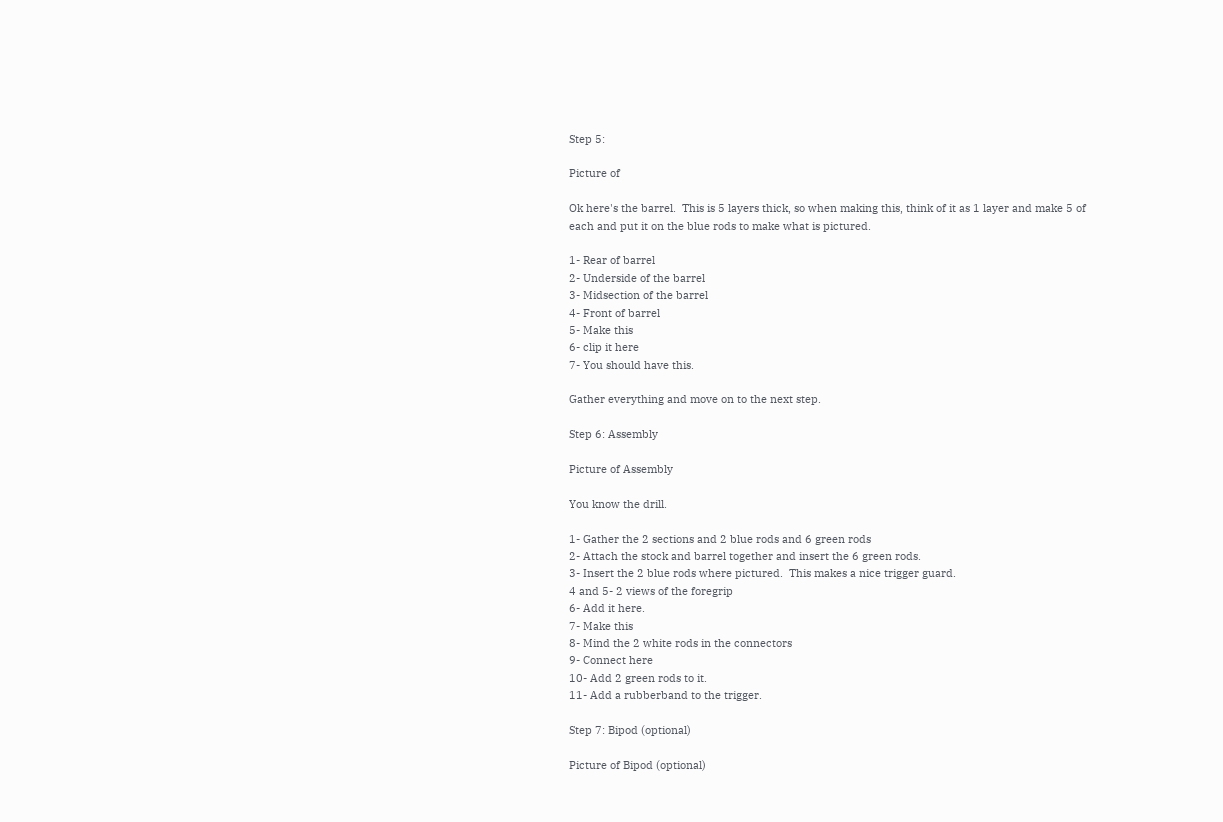Step 5:

Picture of

Ok here's the barrel.  This is 5 layers thick, so when making this, think of it as 1 layer and make 5 of each and put it on the blue rods to make what is pictured.

1- Rear of barrel
2- Underside of the barrel
3- Midsection of the barrel
4- Front of barrel
5- Make this
6- clip it here
7- You should have this.

Gather everything and move on to the next step.

Step 6: Assembly

Picture of Assembly

You know the drill.

1- Gather the 2 sections and 2 blue rods and 6 green rods
2- Attach the stock and barrel together and insert the 6 green rods.
3- Insert the 2 blue rods where pictured.  This makes a nice trigger guard.
4 and 5- 2 views of the foregrip
6- Add it here.
7- Make this
8- Mind the 2 white rods in the connectors
9- Connect here
10- Add 2 green rods to it.
11- Add a rubberband to the trigger.

Step 7: Bipod (optional)

Picture of Bipod (optional)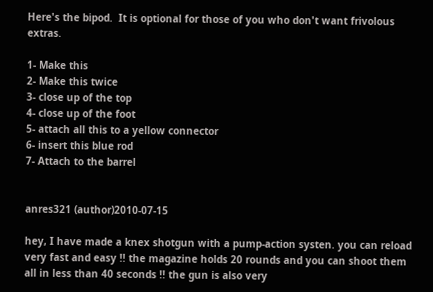Here's the bipod.  It is optional for those of you who don't want frivolous extras.

1- Make this
2- Make this twice
3- close up of the top
4- close up of the foot
5- attach all this to a yellow connector
6- insert this blue rod
7- Attach to the barrel


anres321 (author)2010-07-15

hey, I have made a knex shotgun with a pump-action systen. you can reload very fast and easy !! the magazine holds 20 rounds and you can shoot them all in less than 40 seconds !! the gun is also very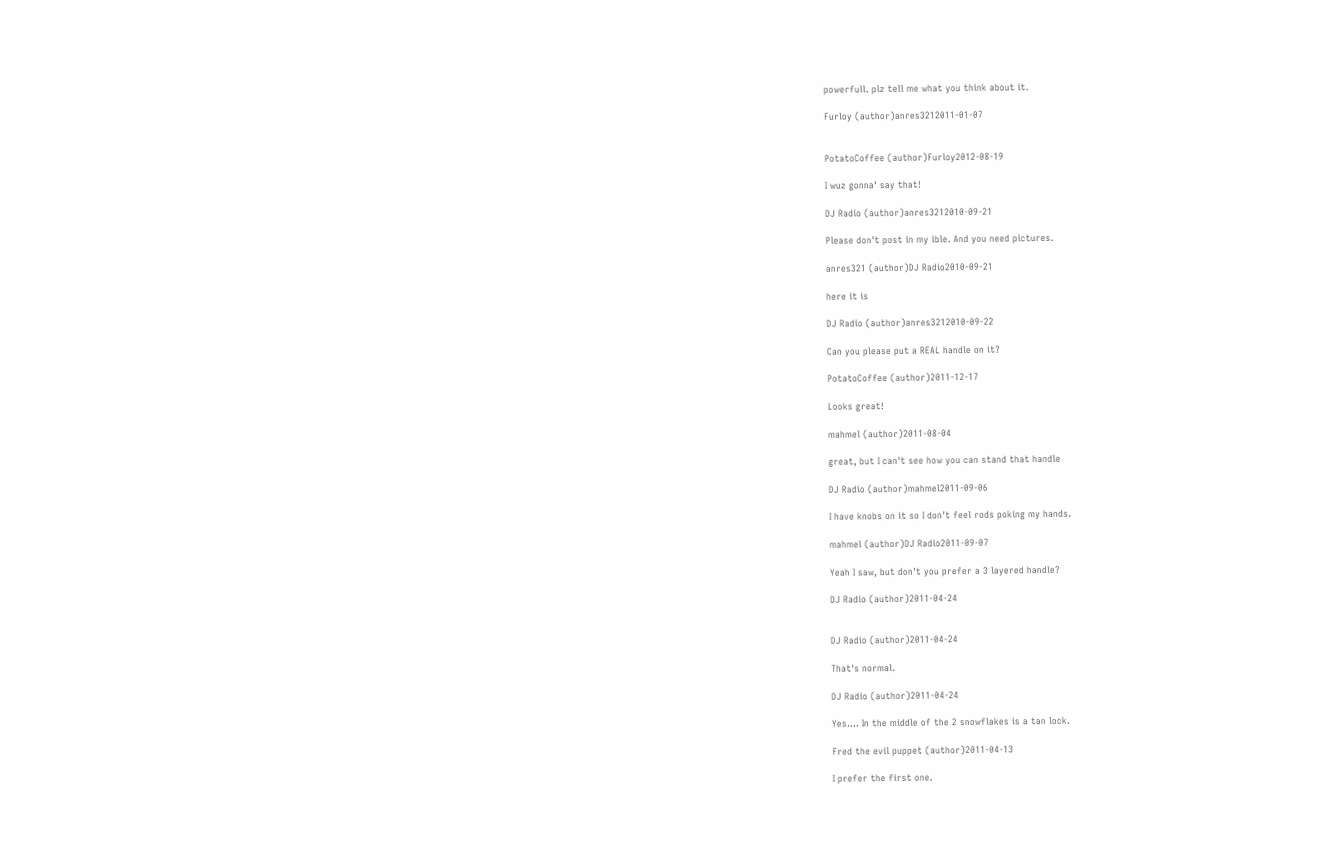powerfull. plz tell me what you think about it.

Furloy (author)anres3212011-01-07


PotatoCoffee (author)Furloy2012-08-19

I wuz gonna' say that!

DJ Radio (author)anres3212010-09-21

Please don't post in my ible. And you need pictures.

anres321 (author)DJ Radio2010-09-21

here it is

DJ Radio (author)anres3212010-09-22

Can you please put a REAL handle on it?

PotatoCoffee (author)2011-12-17

Looks great!

mahmel (author)2011-08-04

great, but I can't see how you can stand that handle

DJ Radio (author)mahmel2011-09-06

I have knobs on it so I don't feel rods poking my hands.

mahmel (author)DJ Radio2011-09-07

Yeah I saw, but don't you prefer a 3 layered handle?

DJ Radio (author)2011-04-24


DJ Radio (author)2011-04-24

That's normal.

DJ Radio (author)2011-04-24

Yes.... In the middle of the 2 snowflakes is a tan lock.

Fred the evil puppet (author)2011-04-13

I prefer the first one.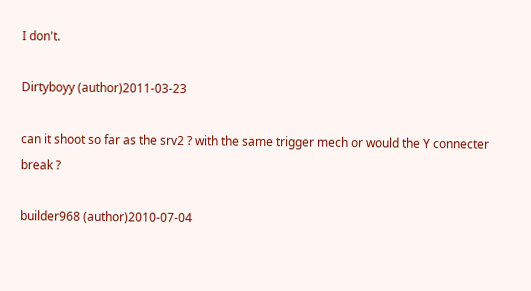I don't.

Dirtyboyy (author)2011-03-23

can it shoot so far as the srv2 ? with the same trigger mech or would the Y connecter break ?

builder968 (author)2010-07-04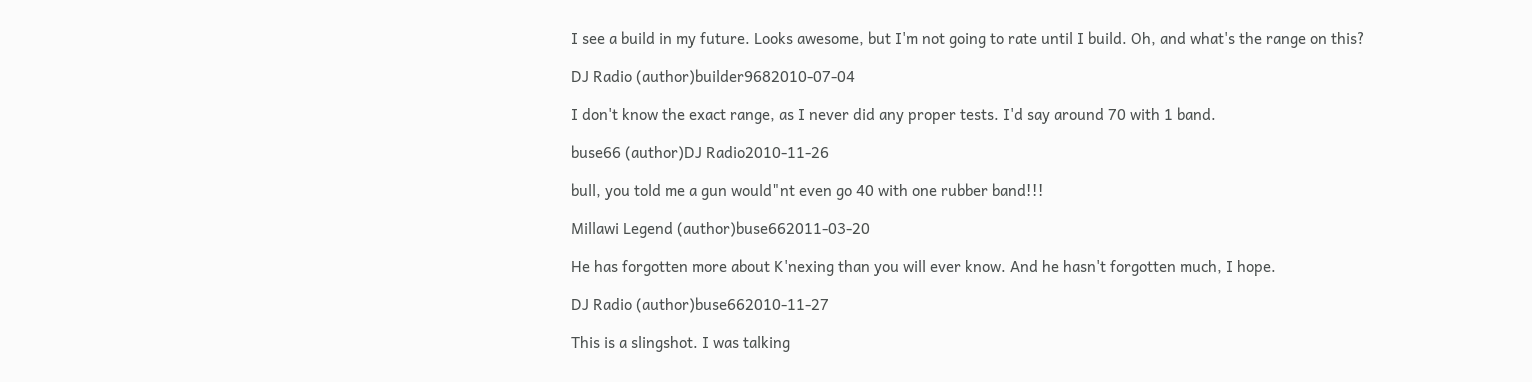I see a build in my future. Looks awesome, but I'm not going to rate until I build. Oh, and what's the range on this?

DJ Radio (author)builder9682010-07-04

I don't know the exact range, as I never did any proper tests. I'd say around 70 with 1 band.

buse66 (author)DJ Radio2010-11-26

bull, you told me a gun would"nt even go 40 with one rubber band!!!

Millawi Legend (author)buse662011-03-20

He has forgotten more about K'nexing than you will ever know. And he hasn't forgotten much, I hope.

DJ Radio (author)buse662010-11-27

This is a slingshot. I was talking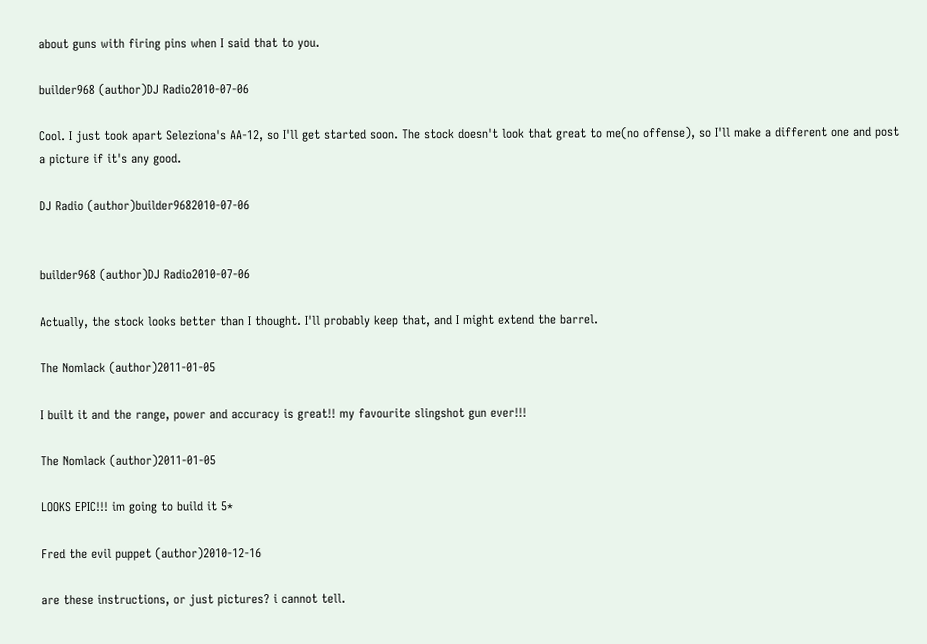about guns with firing pins when I said that to you.

builder968 (author)DJ Radio2010-07-06

Cool. I just took apart Seleziona's AA-12, so I'll get started soon. The stock doesn't look that great to me(no offense), so I'll make a different one and post a picture if it's any good.

DJ Radio (author)builder9682010-07-06


builder968 (author)DJ Radio2010-07-06

Actually, the stock looks better than I thought. I'll probably keep that, and I might extend the barrel.

The Nomlack (author)2011-01-05

I built it and the range, power and accuracy is great!! my favourite slingshot gun ever!!!

The Nomlack (author)2011-01-05

LOOKS EPIC!!! im going to build it 5*

Fred the evil puppet (author)2010-12-16

are these instructions, or just pictures? i cannot tell.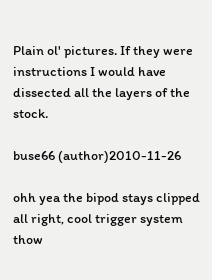Plain ol' pictures. If they were instructions I would have dissected all the layers of the stock.

buse66 (author)2010-11-26

ohh yea the bipod stays clipped all right, cool trigger system thow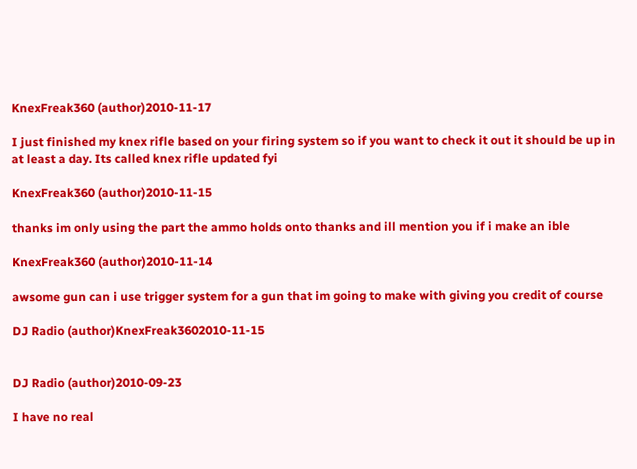KnexFreak360 (author)2010-11-17

I just finished my knex rifle based on your firing system so if you want to check it out it should be up in at least a day. Its called knex rifle updated fyi

KnexFreak360 (author)2010-11-15

thanks im only using the part the ammo holds onto thanks and ill mention you if i make an ible

KnexFreak360 (author)2010-11-14

awsome gun can i use trigger system for a gun that im going to make with giving you credit of course

DJ Radio (author)KnexFreak3602010-11-15


DJ Radio (author)2010-09-23

I have no real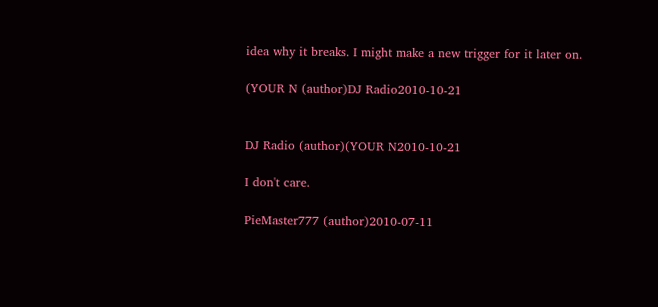idea why it breaks. I might make a new trigger for it later on.

(YOUR N (author)DJ Radio2010-10-21


DJ Radio (author)(YOUR N2010-10-21

I don't care.

PieMaster777 (author)2010-07-11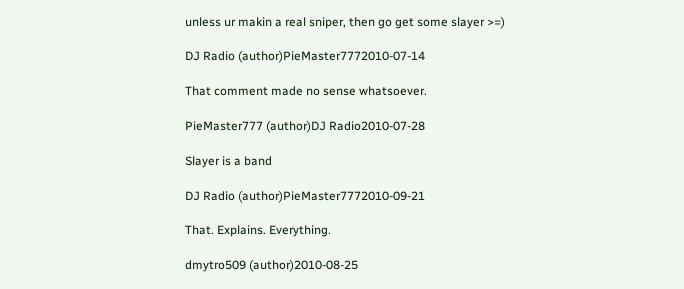unless ur makin a real sniper, then go get some slayer >=)

DJ Radio (author)PieMaster7772010-07-14

That comment made no sense whatsoever.

PieMaster777 (author)DJ Radio2010-07-28

Slayer is a band

DJ Radio (author)PieMaster7772010-09-21

That. Explains. Everything.

dmytro509 (author)2010-08-25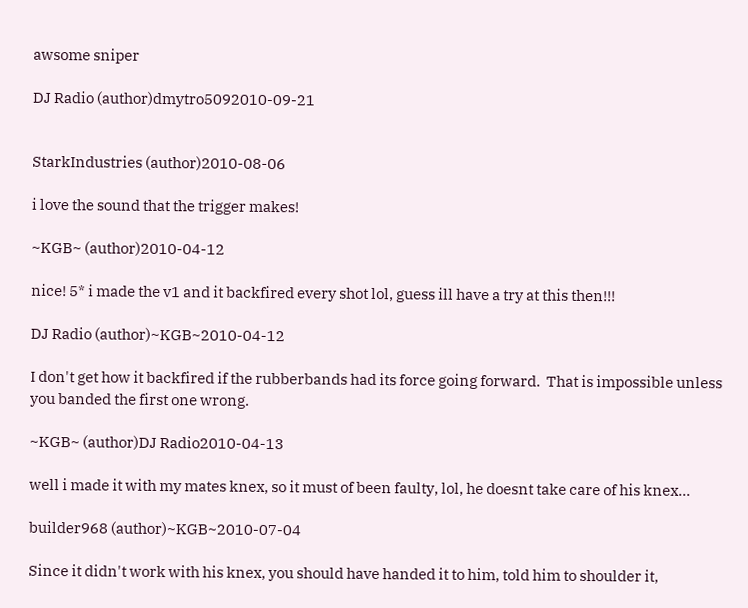awsome sniper

DJ Radio (author)dmytro5092010-09-21


StarkIndustries (author)2010-08-06

i love the sound that the trigger makes!

~KGB~ (author)2010-04-12

nice! 5* i made the v1 and it backfired every shot lol, guess ill have a try at this then!!!

DJ Radio (author)~KGB~2010-04-12

I don't get how it backfired if the rubberbands had its force going forward.  That is impossible unless you banded the first one wrong.

~KGB~ (author)DJ Radio2010-04-13

well i made it with my mates knex, so it must of been faulty, lol, he doesnt take care of his knex...

builder968 (author)~KGB~2010-07-04

Since it didn't work with his knex, you should have handed it to him, told him to shoulder it,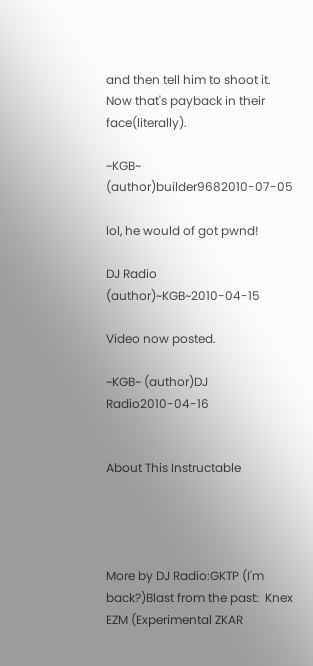and then tell him to shoot it. Now that's payback in their face(literally).

~KGB~ (author)builder9682010-07-05

lol, he would of got pwnd!

DJ Radio (author)~KGB~2010-04-15

Video now posted.

~KGB~ (author)DJ Radio2010-04-16


About This Instructable




More by DJ Radio:GKTP (I'm back?)Blast from the past:  Knex EZM (Experimental ZKAR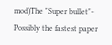mod)The "Super bullet"- Possibly the fastest paper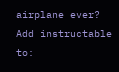airplane ever?
Add instructable to: